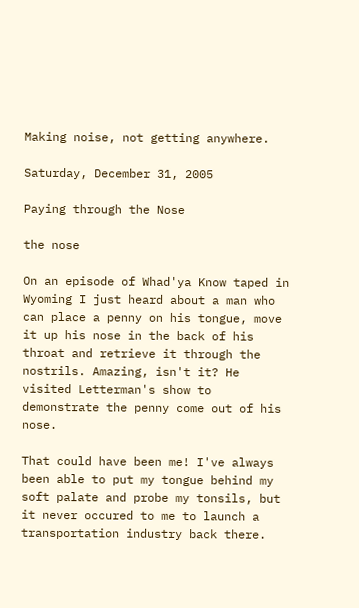Making noise, not getting anywhere.

Saturday, December 31, 2005

Paying through the Nose

the nose

On an episode of Whad'ya Know taped in Wyoming I just heard about a man who can place a penny on his tongue, move it up his nose in the back of his throat and retrieve it through the nostrils. Amazing, isn't it? He visited Letterman's show to demonstrate the penny come out of his nose.

That could have been me! I've always been able to put my tongue behind my soft palate and probe my tonsils, but it never occured to me to launch a transportation industry back there.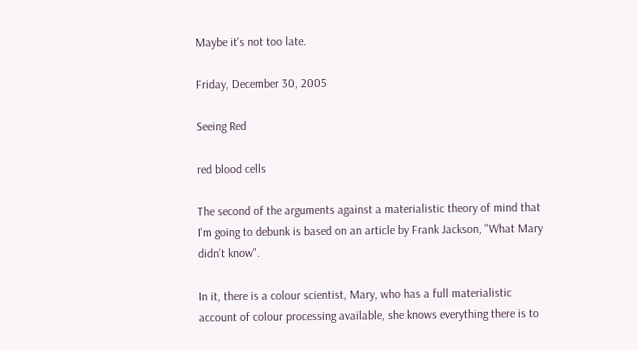Maybe it's not too late.

Friday, December 30, 2005

Seeing Red

red blood cells

The second of the arguments against a materialistic theory of mind that I'm going to debunk is based on an article by Frank Jackson, "What Mary didn't know".

In it, there is a colour scientist, Mary, who has a full materialistic account of colour processing available, she knows everything there is to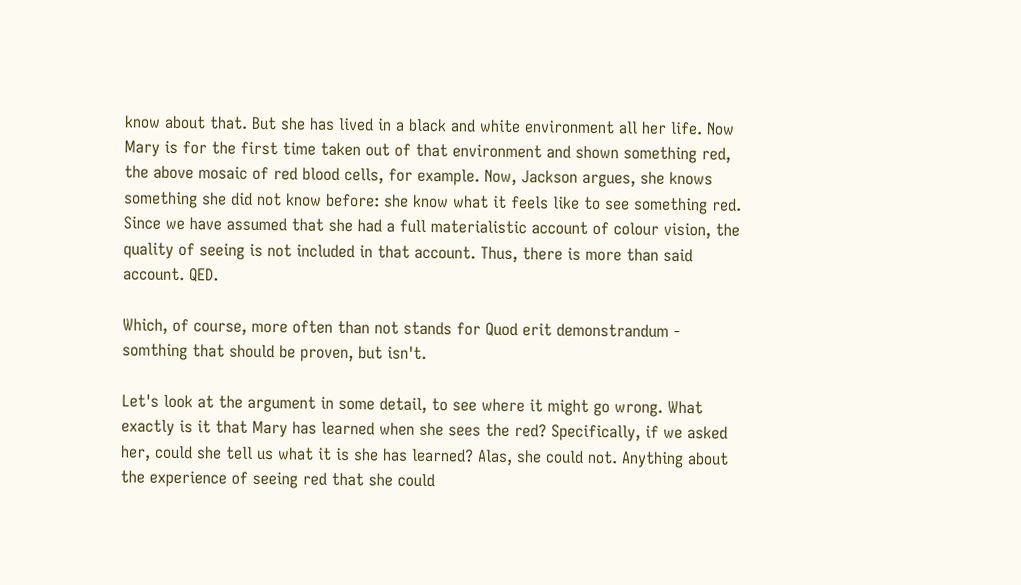know about that. But she has lived in a black and white environment all her life. Now Mary is for the first time taken out of that environment and shown something red, the above mosaic of red blood cells, for example. Now, Jackson argues, she knows something she did not know before: she know what it feels like to see something red. Since we have assumed that she had a full materialistic account of colour vision, the quality of seeing is not included in that account. Thus, there is more than said account. QED.

Which, of course, more often than not stands for Quod erit demonstrandum - somthing that should be proven, but isn't.

Let's look at the argument in some detail, to see where it might go wrong. What exactly is it that Mary has learned when she sees the red? Specifically, if we asked her, could she tell us what it is she has learned? Alas, she could not. Anything about the experience of seeing red that she could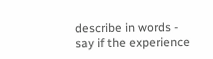describe in words - say if the experience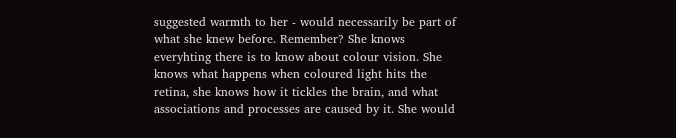suggested warmth to her - would necessarily be part of what she knew before. Remember? She knows everyhting there is to know about colour vision. She knows what happens when coloured light hits the retina, she knows how it tickles the brain, and what associations and processes are caused by it. She would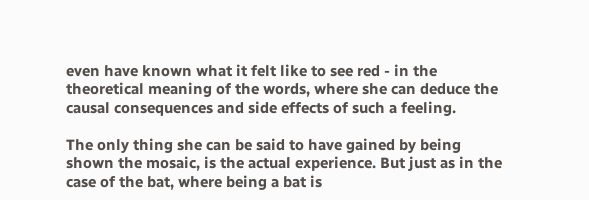even have known what it felt like to see red - in the theoretical meaning of the words, where she can deduce the causal consequences and side effects of such a feeling.

The only thing she can be said to have gained by being shown the mosaic, is the actual experience. But just as in the case of the bat, where being a bat is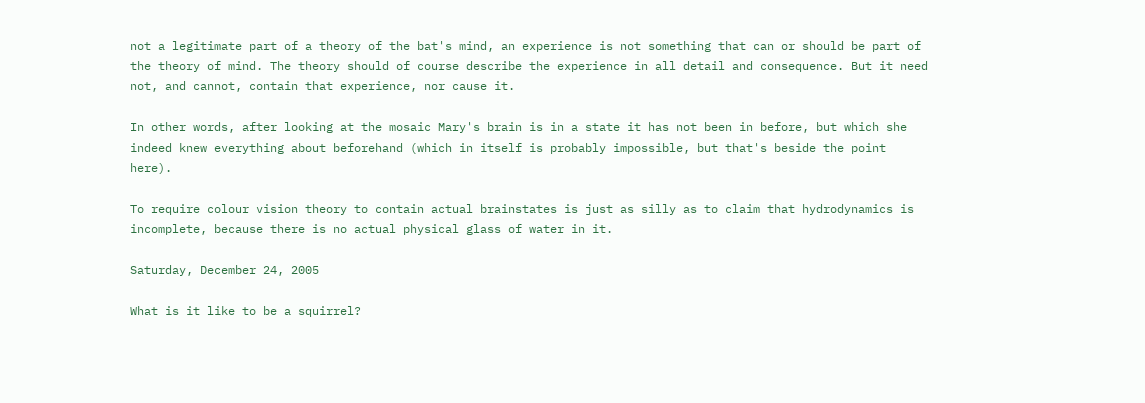not a legitimate part of a theory of the bat's mind, an experience is not something that can or should be part of the theory of mind. The theory should of course describe the experience in all detail and consequence. But it need not, and cannot, contain that experience, nor cause it.

In other words, after looking at the mosaic Mary's brain is in a state it has not been in before, but which she indeed knew everything about beforehand (which in itself is probably impossible, but that's beside the point here).

To require colour vision theory to contain actual brainstates is just as silly as to claim that hydrodynamics is incomplete, because there is no actual physical glass of water in it.

Saturday, December 24, 2005

What is it like to be a squirrel?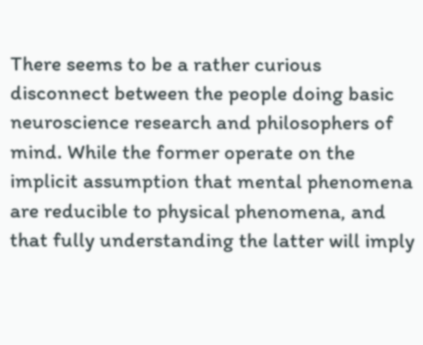There seems to be a rather curious disconnect between the people doing basic neuroscience research and philosophers of mind. While the former operate on the implicit assumption that mental phenomena are reducible to physical phenomena, and that fully understanding the latter will imply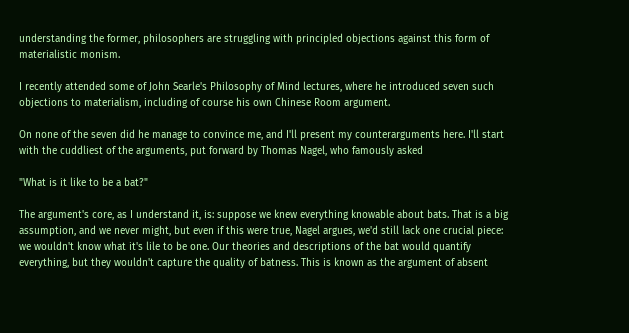understanding the former, philosophers are struggling with principled objections against this form of materialistic monism.

I recently attended some of John Searle's Philosophy of Mind lectures, where he introduced seven such objections to materialism, including of course his own Chinese Room argument.

On none of the seven did he manage to convince me, and I'll present my counterarguments here. I'll start with the cuddliest of the arguments, put forward by Thomas Nagel, who famously asked

"What is it like to be a bat?"

The argument's core, as I understand it, is: suppose we knew everything knowable about bats. That is a big assumption, and we never might, but even if this were true, Nagel argues, we'd still lack one crucial piece: we wouldn't know what it's lile to be one. Our theories and descriptions of the bat would quantify everything, but they wouldn't capture the quality of batness. This is known as the argument of absent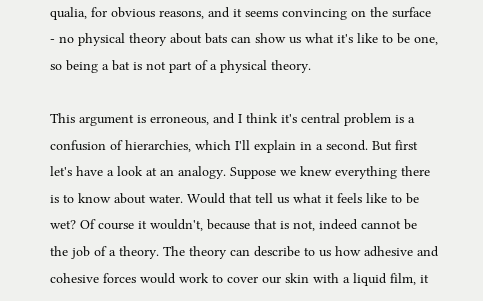qualia, for obvious reasons, and it seems convincing on the surface - no physical theory about bats can show us what it's like to be one, so being a bat is not part of a physical theory.

This argument is erroneous, and I think it's central problem is a confusion of hierarchies, which I'll explain in a second. But first let's have a look at an analogy. Suppose we knew everything there is to know about water. Would that tell us what it feels like to be wet? Of course it wouldn't, because that is not, indeed cannot be the job of a theory. The theory can describe to us how adhesive and cohesive forces would work to cover our skin with a liquid film, it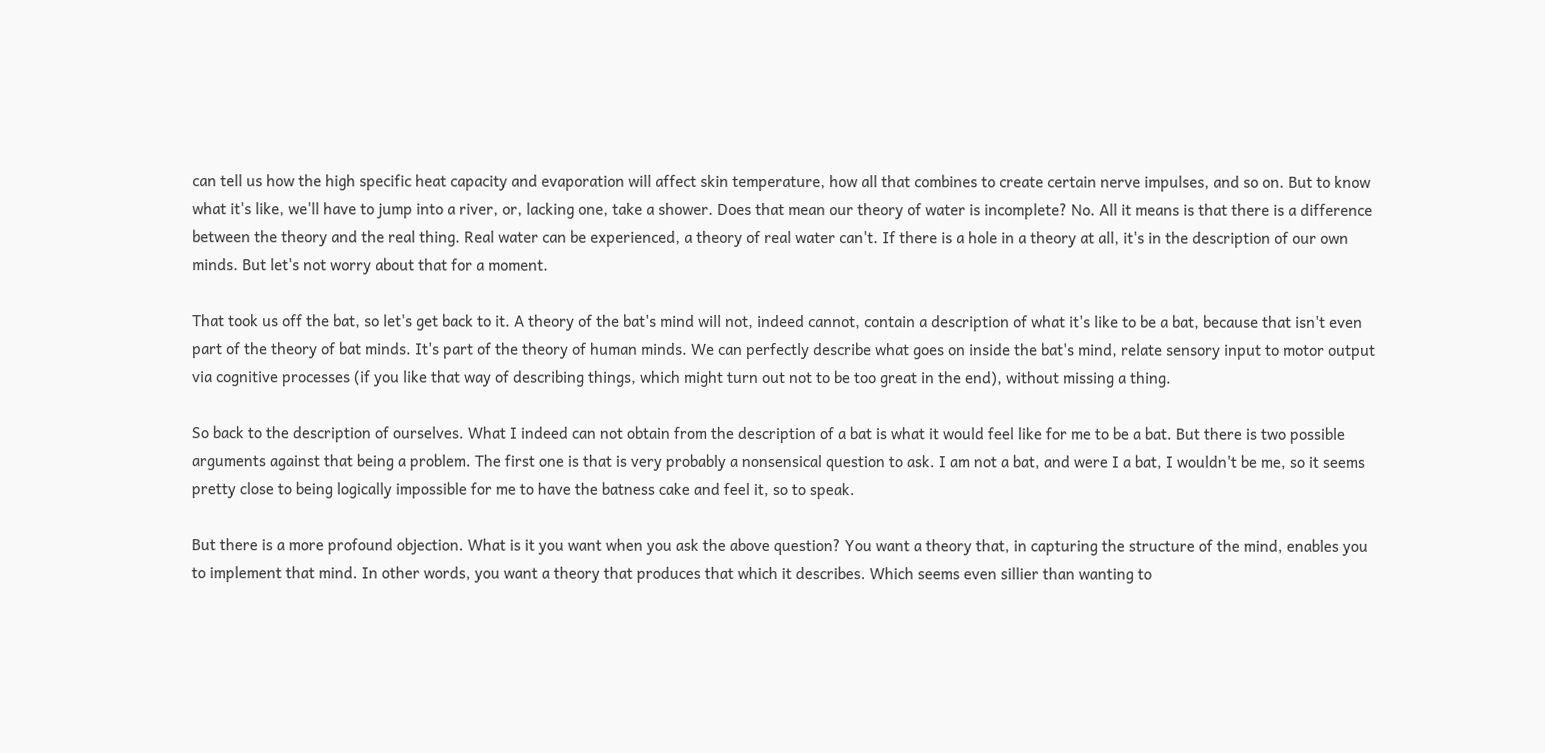can tell us how the high specific heat capacity and evaporation will affect skin temperature, how all that combines to create certain nerve impulses, and so on. But to know what it's like, we'll have to jump into a river, or, lacking one, take a shower. Does that mean our theory of water is incomplete? No. All it means is that there is a difference between the theory and the real thing. Real water can be experienced, a theory of real water can't. If there is a hole in a theory at all, it's in the description of our own minds. But let's not worry about that for a moment.

That took us off the bat, so let's get back to it. A theory of the bat's mind will not, indeed cannot, contain a description of what it's like to be a bat, because that isn't even part of the theory of bat minds. It's part of the theory of human minds. We can perfectly describe what goes on inside the bat's mind, relate sensory input to motor output via cognitive processes (if you like that way of describing things, which might turn out not to be too great in the end), without missing a thing.

So back to the description of ourselves. What I indeed can not obtain from the description of a bat is what it would feel like for me to be a bat. But there is two possible arguments against that being a problem. The first one is that is very probably a nonsensical question to ask. I am not a bat, and were I a bat, I wouldn't be me, so it seems pretty close to being logically impossible for me to have the batness cake and feel it, so to speak.

But there is a more profound objection. What is it you want when you ask the above question? You want a theory that, in capturing the structure of the mind, enables you to implement that mind. In other words, you want a theory that produces that which it describes. Which seems even sillier than wanting to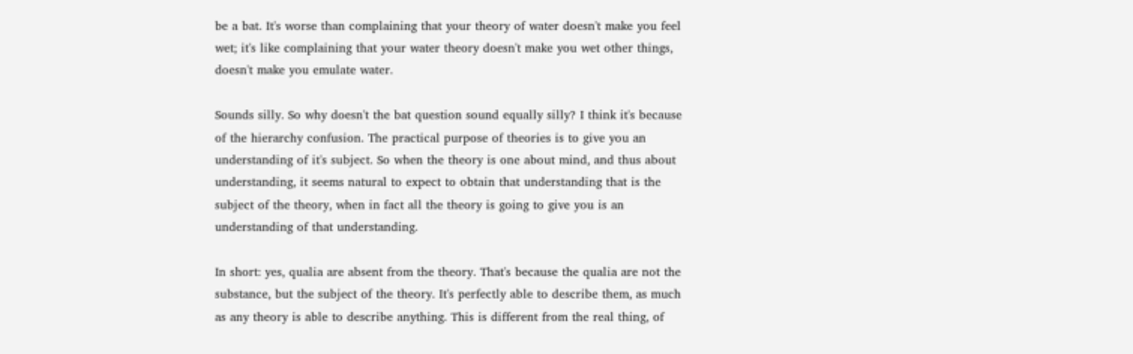be a bat. It's worse than complaining that your theory of water doesn't make you feel wet; it's like complaining that your water theory doesn't make you wet other things, doesn't make you emulate water.

Sounds silly. So why doesn't the bat question sound equally silly? I think it's because of the hierarchy confusion. The practical purpose of theories is to give you an understanding of it's subject. So when the theory is one about mind, and thus about understanding, it seems natural to expect to obtain that understanding that is the subject of the theory, when in fact all the theory is going to give you is an understanding of that understanding.

In short: yes, qualia are absent from the theory. That's because the qualia are not the substance, but the subject of the theory. It's perfectly able to describe them, as much as any theory is able to describe anything. This is different from the real thing, of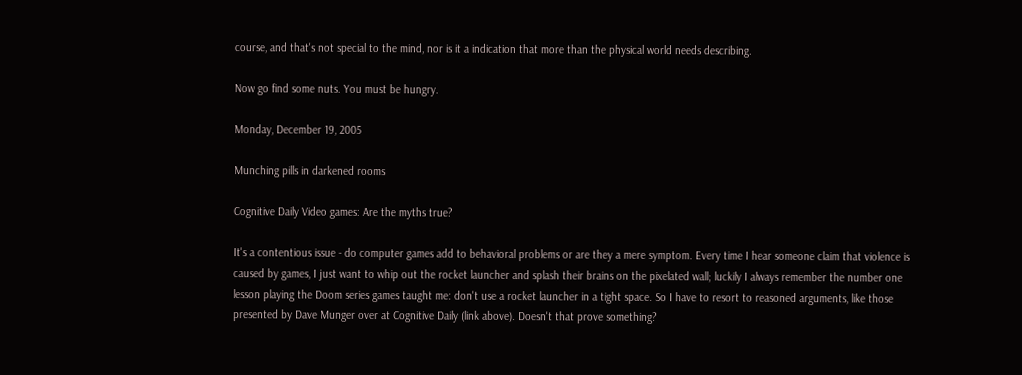course, and that's not special to the mind, nor is it a indication that more than the physical world needs describing.

Now go find some nuts. You must be hungry.

Monday, December 19, 2005

Munching pills in darkened rooms

Cognitive Daily Video games: Are the myths true?

It's a contentious issue - do computer games add to behavioral problems or are they a mere symptom. Every time I hear someone claim that violence is caused by games, I just want to whip out the rocket launcher and splash their brains on the pixelated wall; luckily I always remember the number one lesson playing the Doom series games taught me: don't use a rocket launcher in a tight space. So I have to resort to reasoned arguments, like those presented by Dave Munger over at Cognitive Daily (link above). Doesn't that prove something?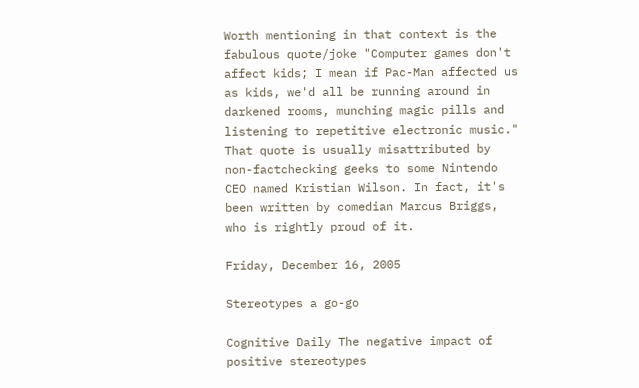Worth mentioning in that context is the fabulous quote/joke "Computer games don't affect kids; I mean if Pac-Man affected us as kids, we'd all be running around in darkened rooms, munching magic pills and listening to repetitive electronic music." That quote is usually misattributed by non-factchecking geeks to some Nintendo CEO named Kristian Wilson. In fact, it's been written by comedian Marcus Briggs, who is rightly proud of it.

Friday, December 16, 2005

Stereotypes a go-go

Cognitive Daily The negative impact of positive stereotypes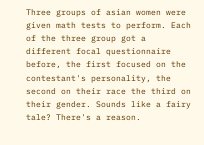Three groups of asian women were given math tests to perform. Each of the three group got a different focal questionnaire before, the first focused on the contestant's personality, the second on their race the third on their gender. Sounds like a fairy tale? There's a reason.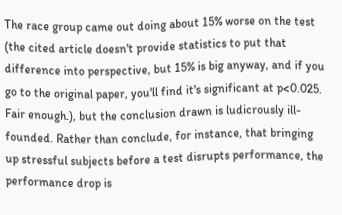The race group came out doing about 15% worse on the test (the cited article doesn't provide statistics to put that difference into perspective, but 15% is big anyway, and if you go to the original paper, you'll find it's significant at p<0.025. Fair enough.), but the conclusion drawn is ludicrously ill-founded. Rather than conclude, for instance, that bringing up stressful subjects before a test disrupts performance, the performance drop is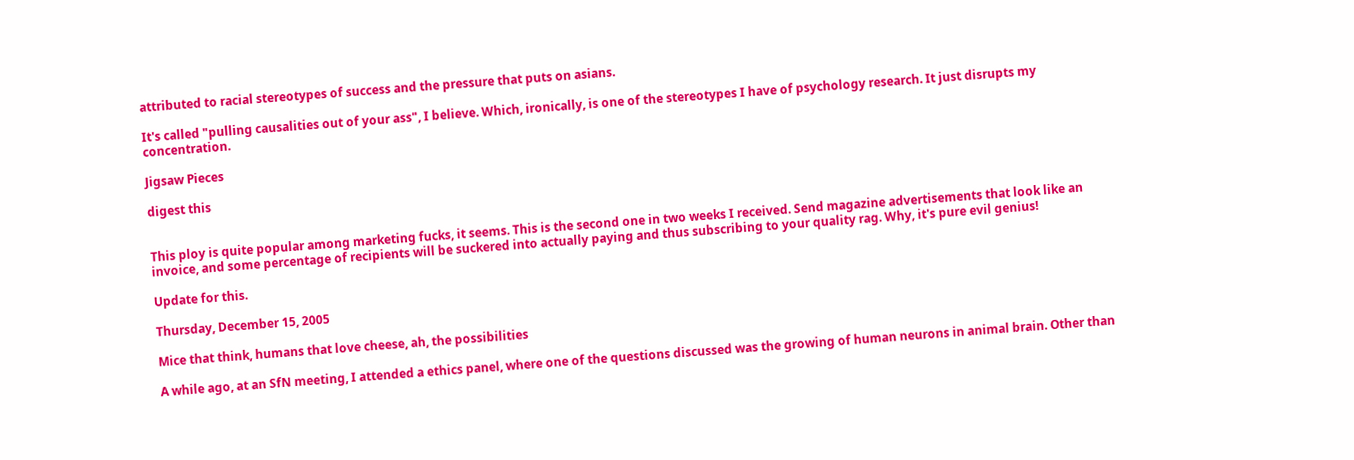attributed to racial stereotypes of success and the pressure that puts on asians.

It's called "pulling causalities out of your ass", I believe. Which, ironically, is one of the stereotypes I have of psychology research. It just disrupts my concentration.

Jigsaw Pieces

digest this


This ploy is quite popular among marketing fucks, it seems. This is the second one in two weeks I received. Send magazine advertisements that look like an invoice, and some percentage of recipients will be suckered into actually paying and thus subscribing to your quality rag. Why, it's pure evil genius!

Update for this.

Thursday, December 15, 2005

Mice that think, humans that love cheese, ah, the possibilities

A while ago, at an SfN meeting, I attended a ethics panel, where one of the questions discussed was the growing of human neurons in animal brain. Other than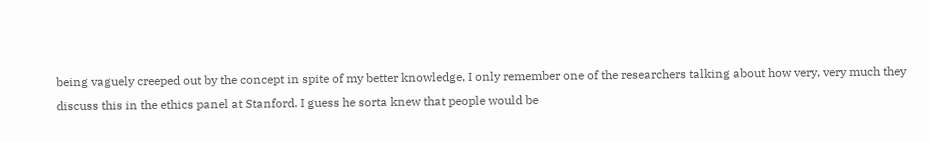being vaguely creeped out by the concept in spite of my better knowledge, I only remember one of the researchers talking about how very, very much they discuss this in the ethics panel at Stanford. I guess he sorta knew that people would be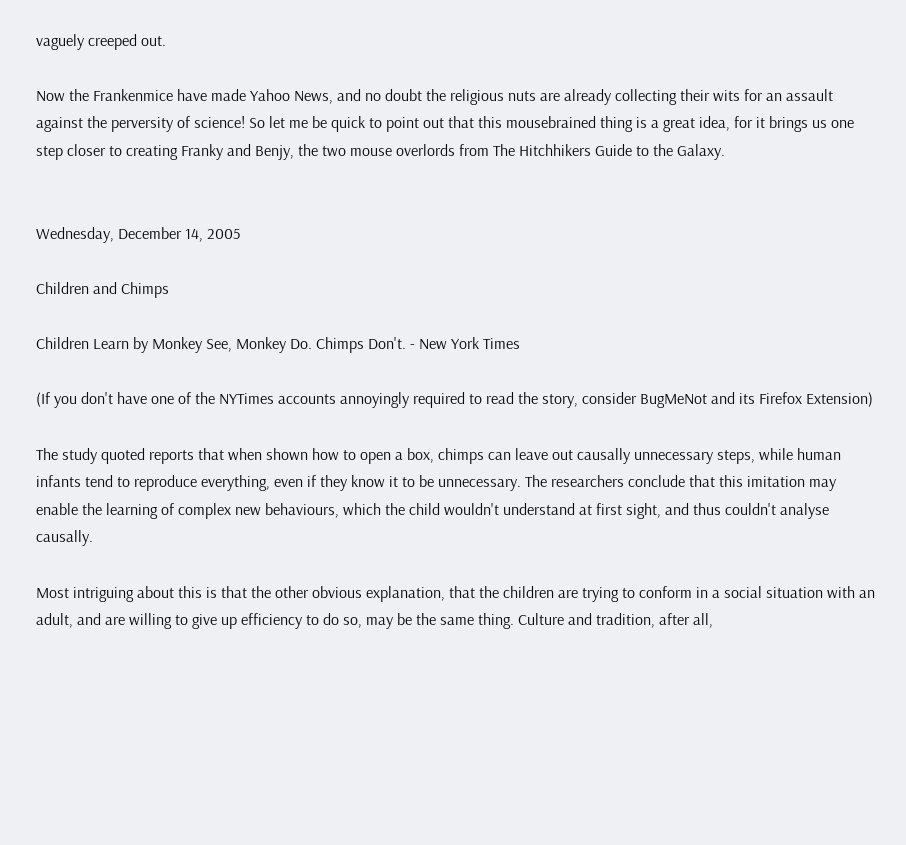vaguely creeped out.

Now the Frankenmice have made Yahoo News, and no doubt the religious nuts are already collecting their wits for an assault against the perversity of science! So let me be quick to point out that this mousebrained thing is a great idea, for it brings us one step closer to creating Franky and Benjy, the two mouse overlords from The Hitchhikers Guide to the Galaxy.


Wednesday, December 14, 2005

Children and Chimps

Children Learn by Monkey See, Monkey Do. Chimps Don't. - New York Times

(If you don't have one of the NYTimes accounts annoyingly required to read the story, consider BugMeNot and its Firefox Extension)

The study quoted reports that when shown how to open a box, chimps can leave out causally unnecessary steps, while human infants tend to reproduce everything, even if they know it to be unnecessary. The researchers conclude that this imitation may enable the learning of complex new behaviours, which the child wouldn't understand at first sight, and thus couldn't analyse causally.

Most intriguing about this is that the other obvious explanation, that the children are trying to conform in a social situation with an adult, and are willing to give up efficiency to do so, may be the same thing. Culture and tradition, after all,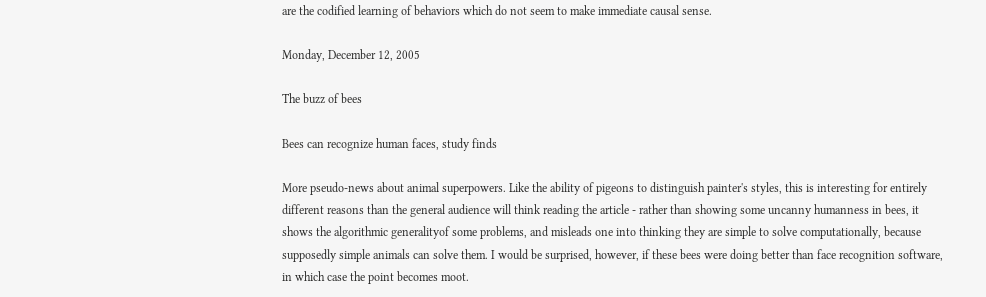are the codified learning of behaviors which do not seem to make immediate causal sense.

Monday, December 12, 2005

The buzz of bees

Bees can recognize human faces, study finds

More pseudo-news about animal superpowers. Like the ability of pigeons to distinguish painter's styles, this is interesting for entirely different reasons than the general audience will think reading the article - rather than showing some uncanny humanness in bees, it shows the algorithmic generalityof some problems, and misleads one into thinking they are simple to solve computationally, because supposedly simple animals can solve them. I would be surprised, however, if these bees were doing better than face recognition software, in which case the point becomes moot.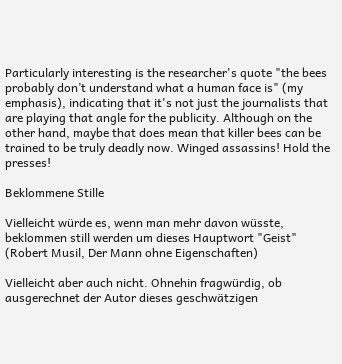Particularly interesting is the researcher's quote "the bees probably don’t understand what a human face is" (my emphasis), indicating that it's not just the journalists that are playing that angle for the publicity. Although on the other hand, maybe that does mean that killer bees can be trained to be truly deadly now. Winged assassins! Hold the presses!

Beklommene Stille

Vielleicht würde es, wenn man mehr davon wüsste, beklommen still werden um dieses Hauptwort "Geist" (Robert Musil, Der Mann ohne Eigenschaften)

Vielleicht aber auch nicht. Ohnehin fragwürdig, ob ausgerechnet der Autor dieses geschwätzigen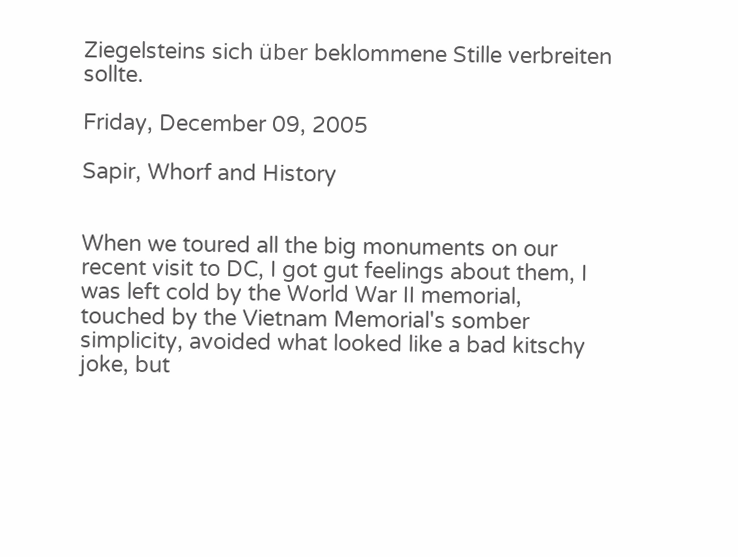Ziegelsteins sich über beklommene Stille verbreiten sollte.

Friday, December 09, 2005

Sapir, Whorf and History


When we toured all the big monuments on our recent visit to DC, I got gut feelings about them, I was left cold by the World War II memorial, touched by the Vietnam Memorial's somber simplicity, avoided what looked like a bad kitschy joke, but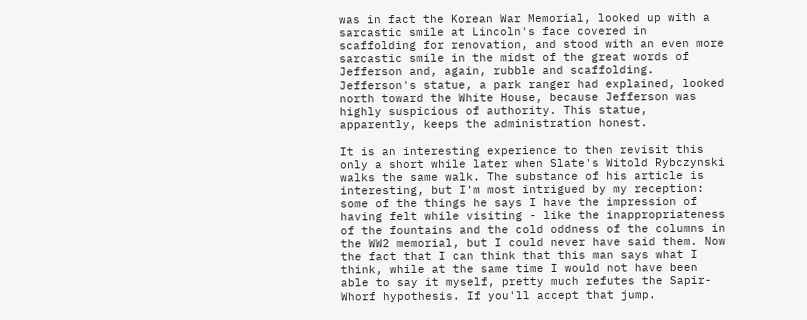was in fact the Korean War Memorial, looked up with a sarcastic smile at Lincoln's face covered in scaffolding for renovation, and stood with an even more sarcastic smile in the midst of the great words of Jefferson and, again, rubble and scaffolding. Jefferson's statue, a park ranger had explained, looked north toward the White House, because Jefferson was highly suspicious of authority. This statue, apparently, keeps the administration honest.

It is an interesting experience to then revisit this only a short while later when Slate's Witold Rybczynski walks the same walk. The substance of his article is interesting, but I'm most intrigued by my reception: some of the things he says I have the impression of having felt while visiting - like the inappropriateness of the fountains and the cold oddness of the columns in the WW2 memorial, but I could never have said them. Now the fact that I can think that this man says what I think, while at the same time I would not have been able to say it myself, pretty much refutes the Sapir-Whorf hypothesis. If you'll accept that jump.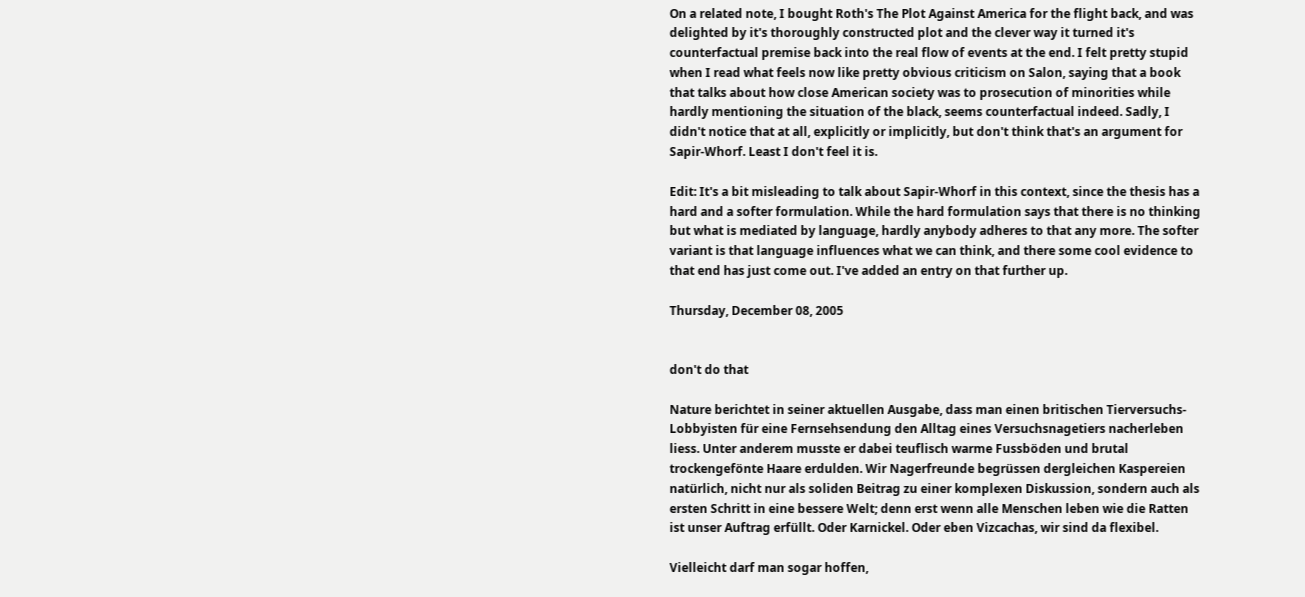On a related note, I bought Roth's The Plot Against America for the flight back, and was delighted by it's thoroughly constructed plot and the clever way it turned it's counterfactual premise back into the real flow of events at the end. I felt pretty stupid when I read what feels now like pretty obvious criticism on Salon, saying that a book that talks about how close American society was to prosecution of minorities while hardly mentioning the situation of the black, seems counterfactual indeed. Sadly, I didn't notice that at all, explicitly or implicitly, but don't think that's an argument for Sapir-Whorf. Least I don't feel it is.

Edit: It's a bit misleading to talk about Sapir-Whorf in this context, since the thesis has a hard and a softer formulation. While the hard formulation says that there is no thinking but what is mediated by language, hardly anybody adheres to that any more. The softer variant is that language influences what we can think, and there some cool evidence to that end has just come out. I've added an entry on that further up.

Thursday, December 08, 2005


don't do that

Nature berichtet in seiner aktuellen Ausgabe, dass man einen britischen Tierversuchs-Lobbyisten für eine Fernsehsendung den Alltag eines Versuchsnagetiers nacherleben liess. Unter anderem musste er dabei teuflisch warme Fussböden und brutal trockengefönte Haare erdulden. Wir Nagerfreunde begrüssen dergleichen Kaspereien natürlich, nicht nur als soliden Beitrag zu einer komplexen Diskussion, sondern auch als ersten Schritt in eine bessere Welt; denn erst wenn alle Menschen leben wie die Ratten ist unser Auftrag erfüllt. Oder Karnickel. Oder eben Vizcachas, wir sind da flexibel.

Vielleicht darf man sogar hoffen,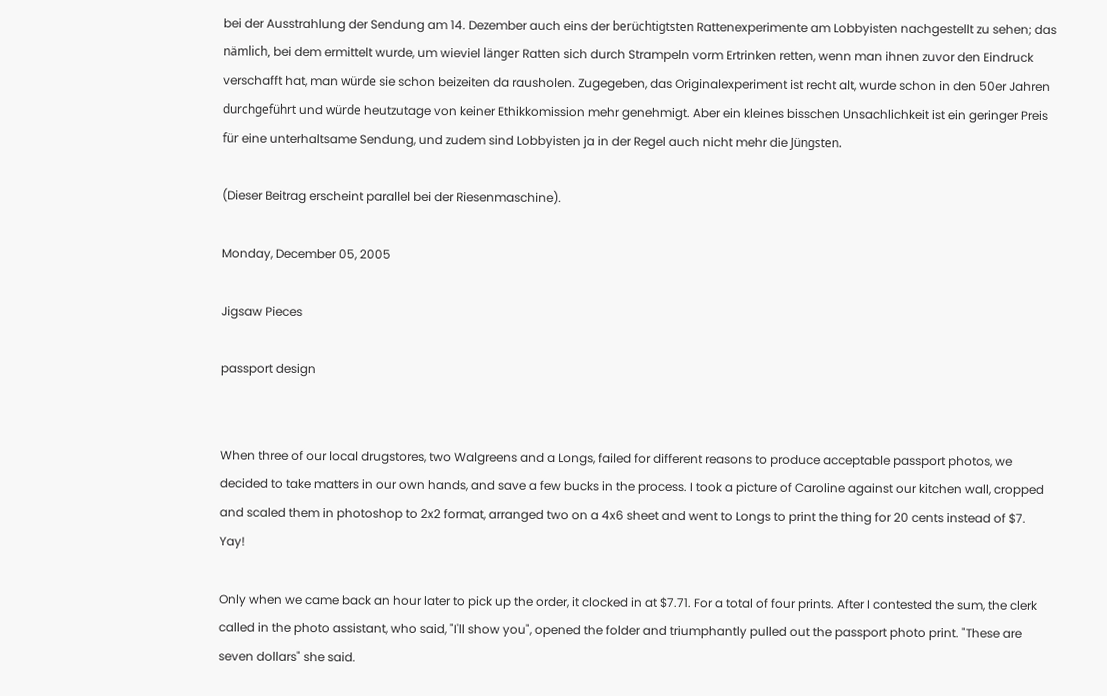bei der Ausstrahlung der Sendung am 14. Dezember auch eins der berüchtigtsten Rattenexperimente am Lobbyisten nachgestellt zu sehen; das nämlich, bei dem ermittelt wurde, um wieviel länger Ratten sich durch Strampeln vorm Ertrinken retten, wenn man ihnen zuvor den Eindruck verschafft hat, man würde sie schon beizeiten da rausholen. Zugegeben, das Originalexperiment ist recht alt, wurde schon in den 50er Jahren durchgeführt und würde heutzutage von keiner Ethikkomission mehr genehmigt. Aber ein kleines bisschen Unsachlichkeit ist ein geringer Preis für eine unterhaltsame Sendung, und zudem sind Lobbyisten ja in der Regel auch nicht mehr die Jüngsten.

(Dieser Beitrag erscheint parallel bei der Riesenmaschine).

Monday, December 05, 2005

Jigsaw Pieces

passport design


When three of our local drugstores, two Walgreens and a Longs, failed for different reasons to produce acceptable passport photos, we decided to take matters in our own hands, and save a few bucks in the process. I took a picture of Caroline against our kitchen wall, cropped and scaled them in photoshop to 2x2 format, arranged two on a 4x6 sheet and went to Longs to print the thing for 20 cents instead of $7. Yay!

Only when we came back an hour later to pick up the order, it clocked in at $7.71. For a total of four prints. After I contested the sum, the clerk called in the photo assistant, who said, "I'll show you", opened the folder and triumphantly pulled out the passport photo print. "These are seven dollars" she said.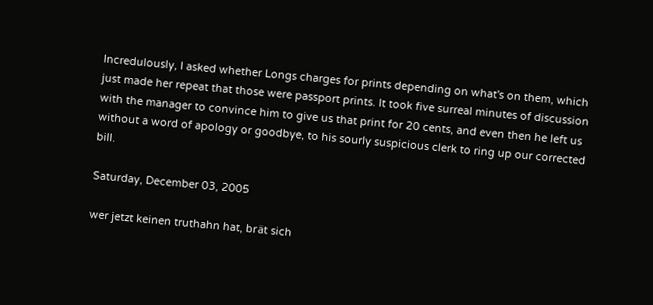Incredulously, I asked whether Longs charges for prints depending on what's on them, which just made her repeat that those were passport prints. It took five surreal minutes of discussion with the manager to convince him to give us that print for 20 cents, and even then he left us without a word of apology or goodbye, to his sourly suspicious clerk to ring up our corrected bill.

Saturday, December 03, 2005

wer jetzt keinen truthahn hat, brät sich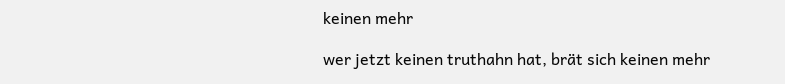keinen mehr

wer jetzt keinen truthahn hat, brät sich keinen mehr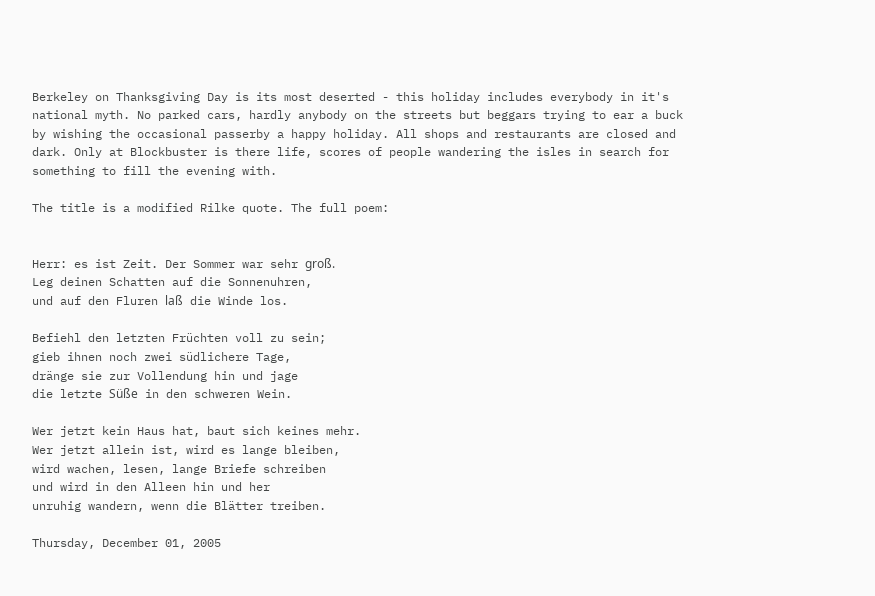Berkeley on Thanksgiving Day is its most deserted - this holiday includes everybody in it's national myth. No parked cars, hardly anybody on the streets but beggars trying to ear a buck by wishing the occasional passerby a happy holiday. All shops and restaurants are closed and dark. Only at Blockbuster is there life, scores of people wandering the isles in search for something to fill the evening with.

The title is a modified Rilke quote. The full poem:


Herr: es ist Zeit. Der Sommer war sehr groß.
Leg deinen Schatten auf die Sonnenuhren,
und auf den Fluren laß die Winde los.

Befiehl den letzten Früchten voll zu sein;
gieb ihnen noch zwei südlichere Tage,
dränge sie zur Vollendung hin und jage
die letzte Süße in den schweren Wein.

Wer jetzt kein Haus hat, baut sich keines mehr.
Wer jetzt allein ist, wird es lange bleiben,
wird wachen, lesen, lange Briefe schreiben
und wird in den Alleen hin und her
unruhig wandern, wenn die Blätter treiben.

Thursday, December 01, 2005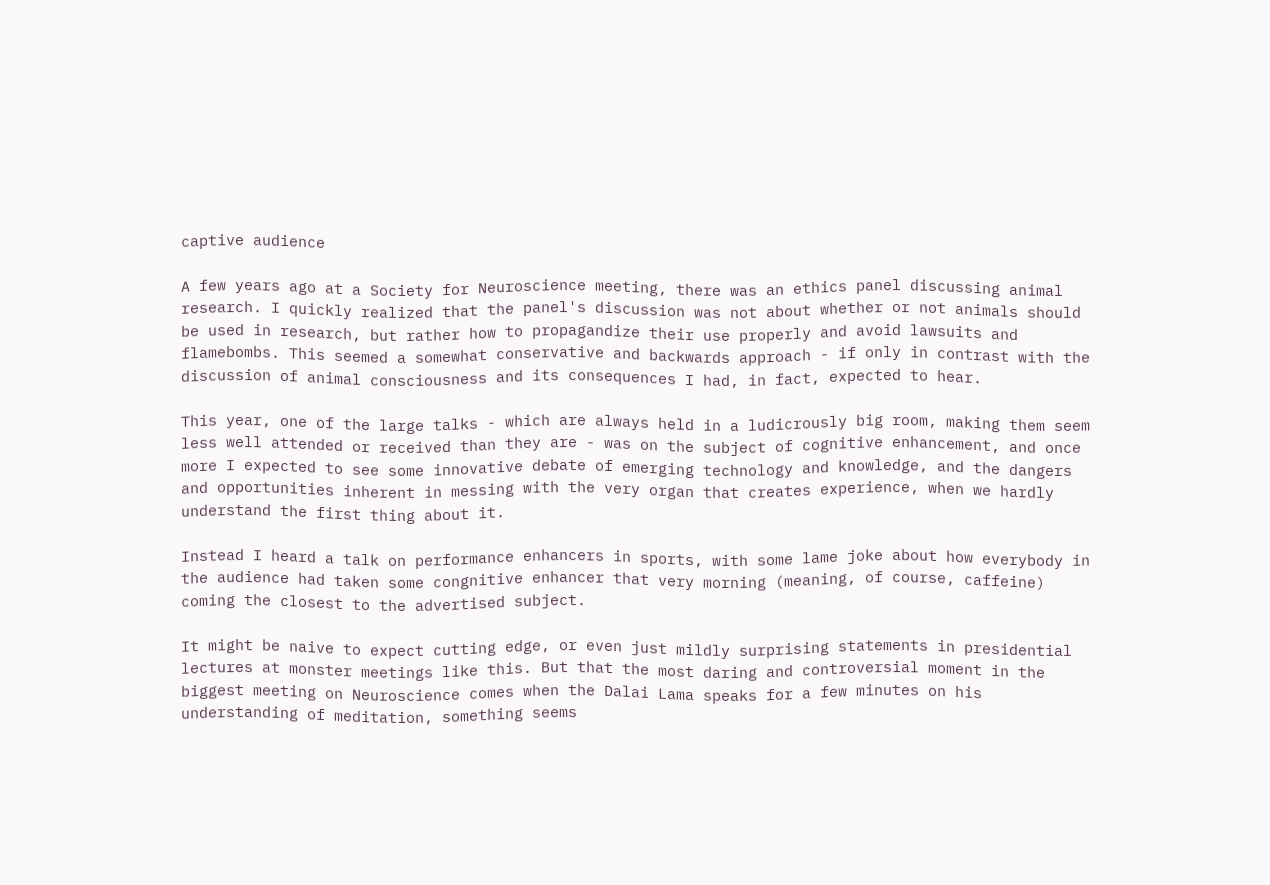captive audience

A few years ago at a Society for Neuroscience meeting, there was an ethics panel discussing animal research. I quickly realized that the panel's discussion was not about whether or not animals should be used in research, but rather how to propagandize their use properly and avoid lawsuits and flamebombs. This seemed a somewhat conservative and backwards approach - if only in contrast with the discussion of animal consciousness and its consequences I had, in fact, expected to hear.

This year, one of the large talks - which are always held in a ludicrously big room, making them seem less well attended or received than they are - was on the subject of cognitive enhancement, and once more I expected to see some innovative debate of emerging technology and knowledge, and the dangers and opportunities inherent in messing with the very organ that creates experience, when we hardly understand the first thing about it.

Instead I heard a talk on performance enhancers in sports, with some lame joke about how everybody in the audience had taken some congnitive enhancer that very morning (meaning, of course, caffeine) coming the closest to the advertised subject.

It might be naive to expect cutting edge, or even just mildly surprising statements in presidential lectures at monster meetings like this. But that the most daring and controversial moment in the biggest meeting on Neuroscience comes when the Dalai Lama speaks for a few minutes on his understanding of meditation, something seems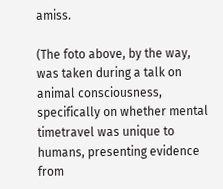amiss.

(The foto above, by the way, was taken during a talk on animal consciousness, specifically on whether mental timetravel was unique to humans, presenting evidence from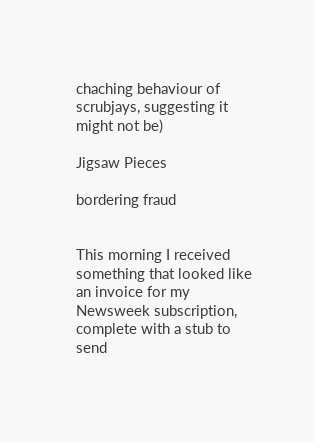chaching behaviour of scrubjays, suggesting it might not be)

Jigsaw Pieces

bordering fraud


This morning I received something that looked like an invoice for my Newsweek subscription, complete with a stub to send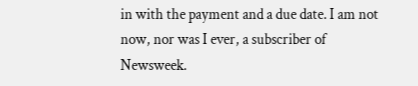in with the payment and a due date. I am not now, nor was I ever, a subscriber of Newsweek.